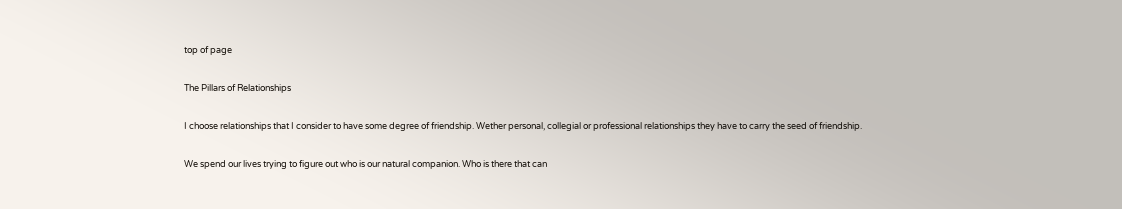top of page

The Pillars of Relationships

I choose relationships that I consider to have some degree of friendship. Wether personal, collegial or professional relationships they have to carry the seed of friendship.

We spend our lives trying to figure out who is our natural companion. Who is there that can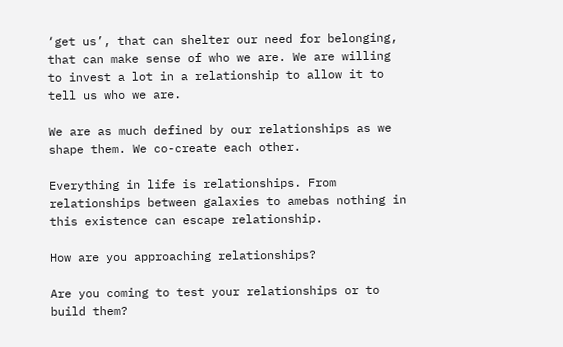‘get us’, that can shelter our need for belonging, that can make sense of who we are. We are willing to invest a lot in a relationship to allow it to tell us who we are.

We are as much defined by our relationships as we shape them. We co-create each other.

Everything in life is relationships. From relationships between galaxies to amebas nothing in this existence can escape relationship.

How are you approaching relationships?

Are you coming to test your relationships or to build them?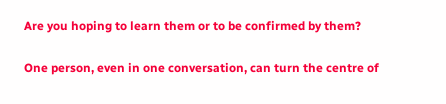Are you hoping to learn them or to be confirmed by them?

One person, even in one conversation, can turn the centre of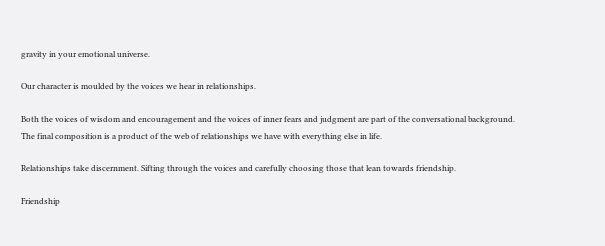gravity in your emotional universe.

Our character is moulded by the voices we hear in relationships.

Both the voices of wisdom and encouragement and the voices of inner fears and judgment are part of the conversational background. The final composition is a product of the web of relationships we have with everything else in life.

Relationships take discernment. Sifting through the voices and carefully choosing those that lean towards friendship.

Friendship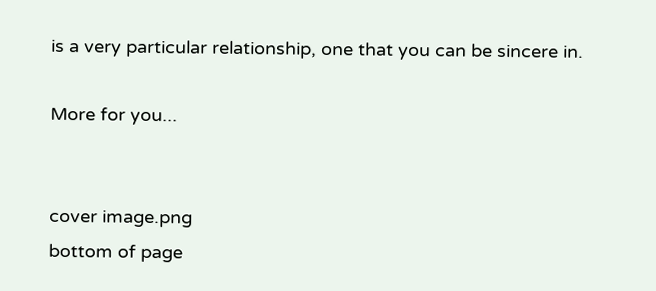is a very particular relationship, one that you can be sincere in.

More for you...


cover image.png
bottom of page